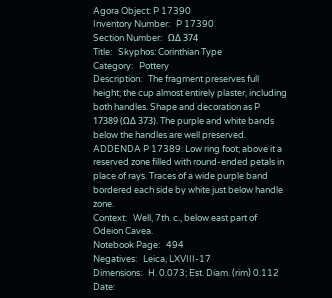Agora Object: P 17390
Inventory Number:   P 17390
Section Number:   ΩΔ 374
Title:   Skyphos: Corinthian Type
Category:   Pottery
Description:   The fragment preserves full height; the cup almost entirely plaster, including both handles. Shape and decoration as P 17389 (ΩΔ 373). The purple and white bands below the handles are well preserved.
ADDENDA P 17389: Low ring foot; above it a reserved zone filled with round-ended petals in place of rays. Traces of a wide purple band bordered each side by white just below handle zone.
Context:   Well, 7th. c., below east part of Odeion Cavea.
Notebook Page:   494
Negatives:   Leica, LXVIII-17
Dimensions:   H. 0.073; Est. Diam. (rim) 0.112
Date: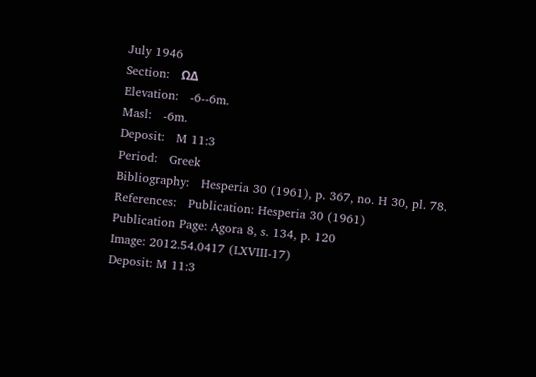July 1946
Section:   ΩΔ
Elevation:   -6--6m.
Masl:   -6m.
Deposit:   M 11:3
Period:   Greek
Bibliography:   Hesperia 30 (1961), p. 367, no. H 30, pl. 78.
References:   Publication: Hesperia 30 (1961)
Publication Page: Agora 8, s. 134, p. 120
Image: 2012.54.0417 (LXVIII-17)
Deposit: M 11:3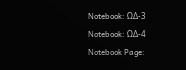Notebook: ΩΔ-3
Notebook: ΩΔ-4
Notebook Page: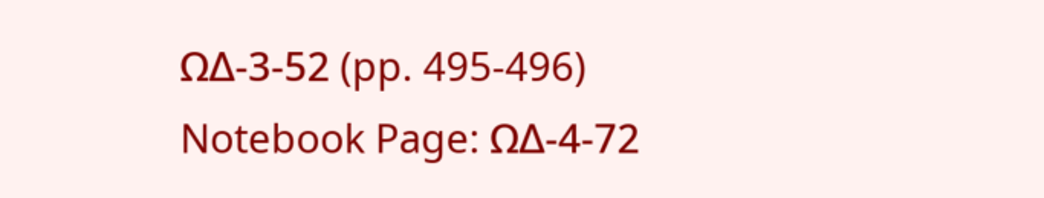ΩΔ-3-52 (pp. 495-496)
Notebook Page: ΩΔ-4-72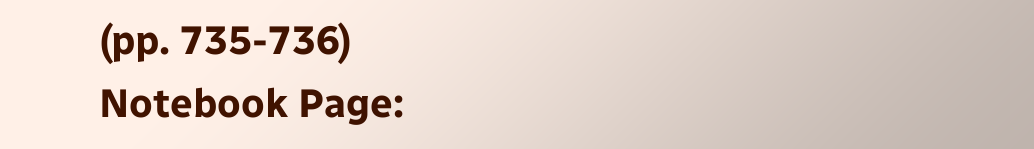(pp. 735-736)
Notebook Page: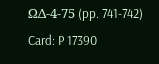ΩΔ-4-75 (pp. 741-742)
Card: P 17390